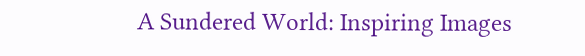A Sundered World: Inspiring Images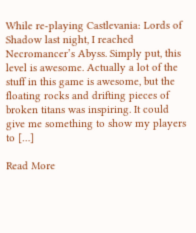While re-playing Castlevania: Lords of Shadow last night, I reached Necromancer’s Abyss. Simply put, this level is awesome. Actually a lot of the stuff in this game is awesome, but the floating rocks and drifting pieces of broken titans was inspiring. It could give me something to show my players to […]

Read More